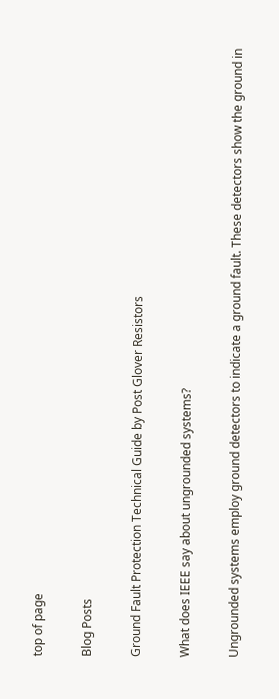top of page

Blog Posts

Ground Fault Protection Technical Guide by Post Glover Resistors

What does IEEE say about ungrounded systems?

Ungrounded systems employ ground detectors to indicate a ground fault. These detectors show the ground in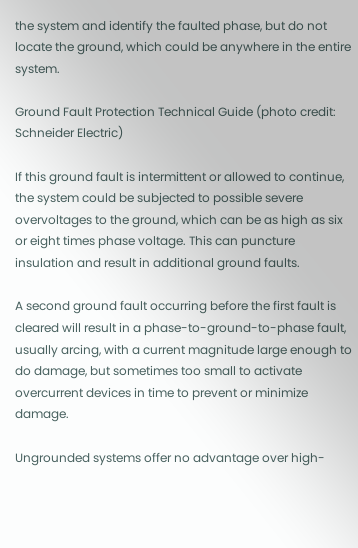the system and identify the faulted phase, but do not locate the ground, which could be anywhere in the entire system.

Ground Fault Protection Technical Guide (photo credit: Schneider Electric)

If this ground fault is intermittent or allowed to continue, the system could be subjected to possible severe overvoltages to the ground, which can be as high as six or eight times phase voltage. This can puncture insulation and result in additional ground faults.

A second ground fault occurring before the first fault is cleared will result in a phase-to-ground-to-phase fault, usually arcing, with a current magnitude large enough to do damage, but sometimes too small to activate overcurrent devices in time to prevent or minimize damage.

Ungrounded systems offer no advantage over high-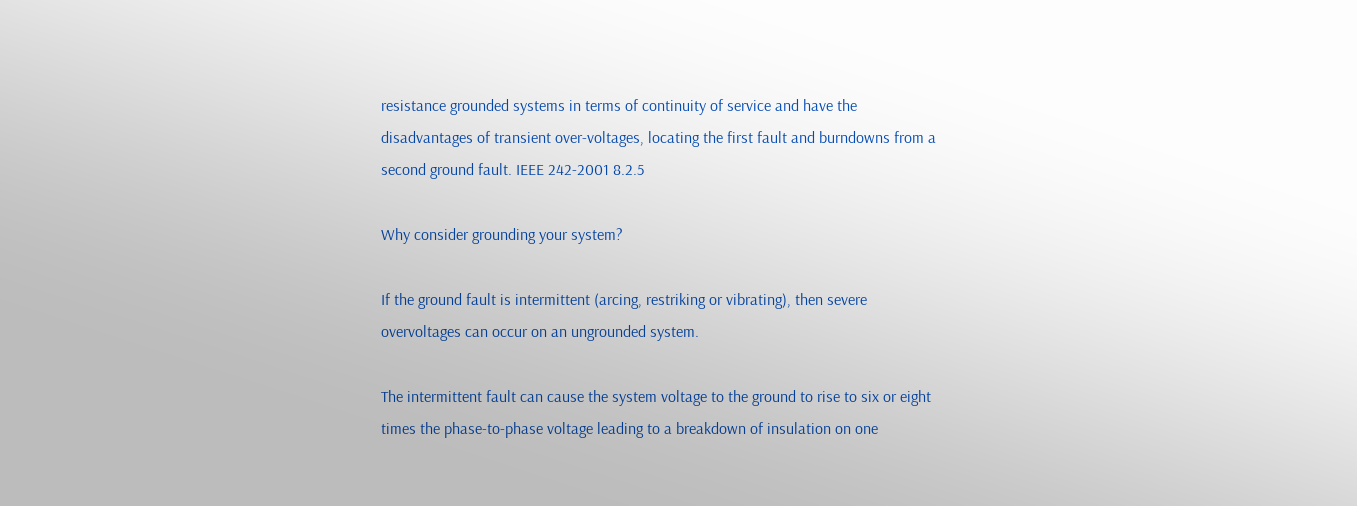resistance grounded systems in terms of continuity of service and have the disadvantages of transient over-voltages, locating the first fault and burndowns from a second ground fault. IEEE 242-2001 8.2.5

Why consider grounding your system?

If the ground fault is intermittent (arcing, restriking or vibrating), then severe overvoltages can occur on an ungrounded system.

The intermittent fault can cause the system voltage to the ground to rise to six or eight times the phase-to-phase voltage leading to a breakdown of insulation on one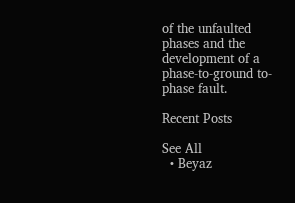of the unfaulted phases and the development of a phase-to-ground to-phase fault.

Recent Posts

See All
  • Beyaz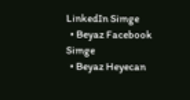LinkedIn Simge
  • Beyaz Facebook Simge
  • Beyaz Heyecan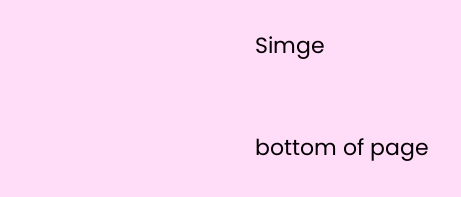Simge


bottom of page